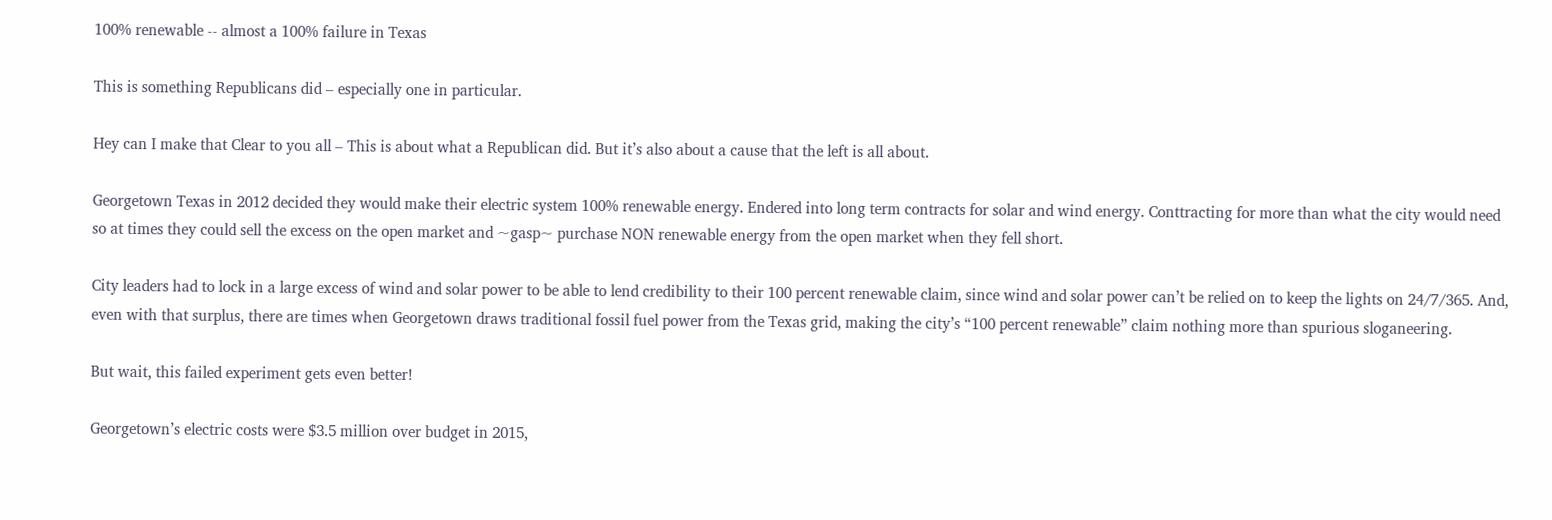100% renewable -- almost a 100% failure in Texas

This is something Republicans did – especially one in particular.

Hey can I make that Clear to you all – This is about what a Republican did. But it’s also about a cause that the left is all about.

Georgetown Texas in 2012 decided they would make their electric system 100% renewable energy. Endered into long term contracts for solar and wind energy. Conttracting for more than what the city would need so at times they could sell the excess on the open market and ~gasp~ purchase NON renewable energy from the open market when they fell short.

City leaders had to lock in a large excess of wind and solar power to be able to lend credibility to their 100 percent renewable claim, since wind and solar power can’t be relied on to keep the lights on 24/7/365. And, even with that surplus, there are times when Georgetown draws traditional fossil fuel power from the Texas grid, making the city’s “100 percent renewable” claim nothing more than spurious sloganeering.

But wait, this failed experiment gets even better!

Georgetown’s electric costs were $3.5 million over budget in 2015,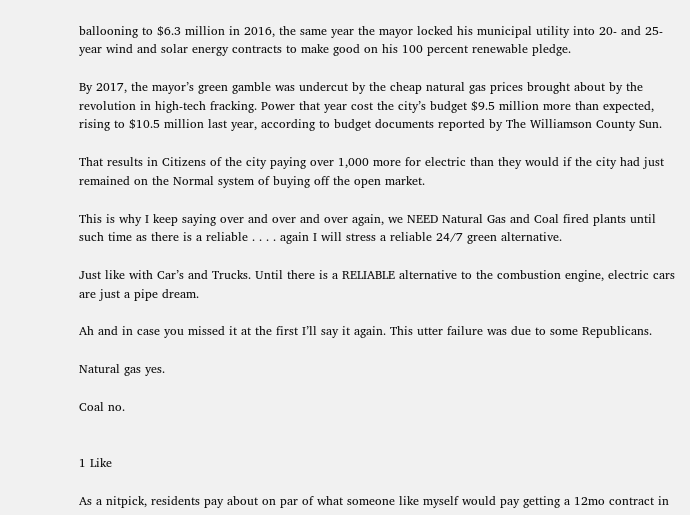ballooning to $6.3 million in 2016, the same year the mayor locked his municipal utility into 20- and 25-year wind and solar energy contracts to make good on his 100 percent renewable pledge.

By 2017, the mayor’s green gamble was undercut by the cheap natural gas prices brought about by the revolution in high-tech fracking. Power that year cost the city’s budget $9.5 million more than expected, rising to $10.5 million last year, according to budget documents reported by The Williamson County Sun.

That results in Citizens of the city paying over 1,000 more for electric than they would if the city had just remained on the Normal system of buying off the open market.

This is why I keep saying over and over and over again, we NEED Natural Gas and Coal fired plants until such time as there is a reliable . . . . again I will stress a reliable 24/7 green alternative.

Just like with Car’s and Trucks. Until there is a RELIABLE alternative to the combustion engine, electric cars are just a pipe dream.

Ah and in case you missed it at the first I’ll say it again. This utter failure was due to some Republicans.

Natural gas yes.

Coal no.


1 Like

As a nitpick, residents pay about on par of what someone like myself would pay getting a 12mo contract in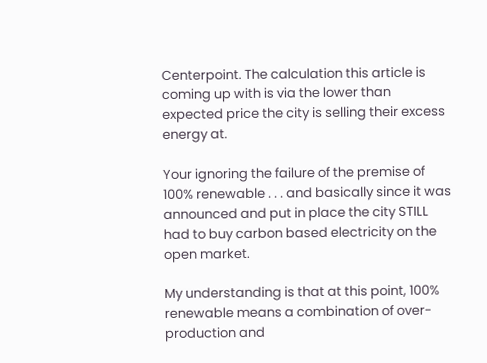Centerpoint. The calculation this article is coming up with is via the lower than expected price the city is selling their excess energy at.

Your ignoring the failure of the premise of 100% renewable . . . and basically since it was announced and put in place the city STILL had to buy carbon based electricity on the open market.

My understanding is that at this point, 100% renewable means a combination of over- production and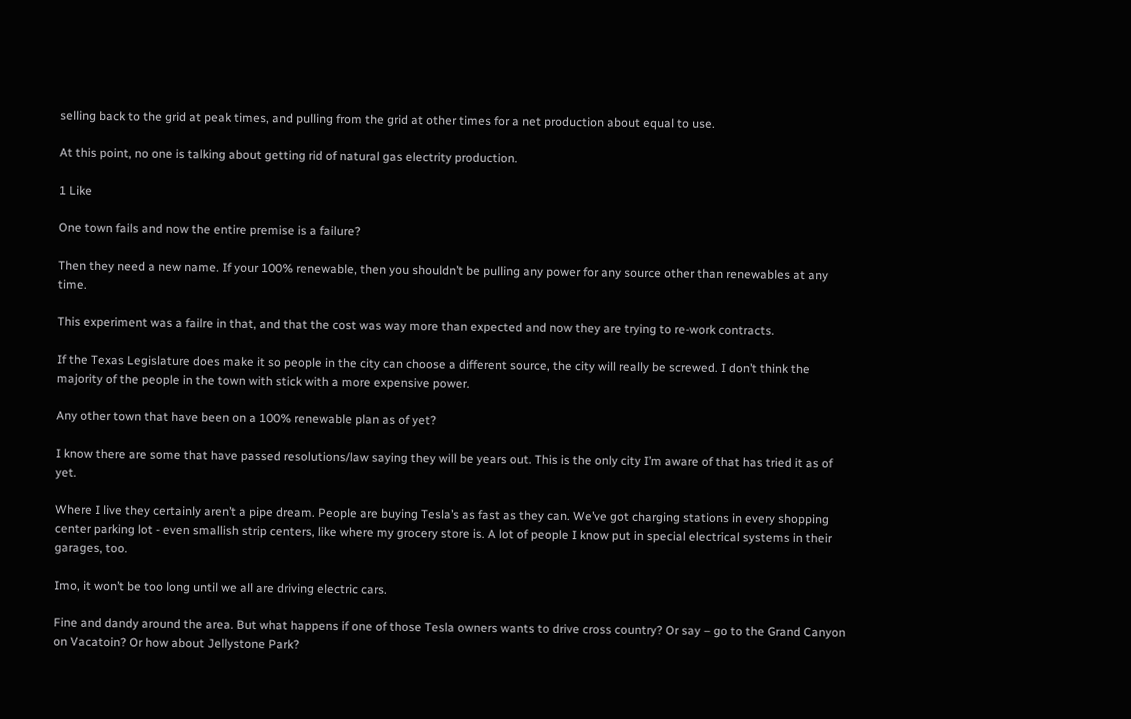selling back to the grid at peak times, and pulling from the grid at other times for a net production about equal to use.

At this point, no one is talking about getting rid of natural gas electrity production.

1 Like

One town fails and now the entire premise is a failure?

Then they need a new name. If your 100% renewable, then you shouldn’t be pulling any power for any source other than renewables at any time.

This experiment was a failre in that, and that the cost was way more than expected and now they are trying to re-work contracts.

If the Texas Legislature does make it so people in the city can choose a different source, the city will really be screwed. I don’t think the majority of the people in the town with stick with a more expensive power.

Any other town that have been on a 100% renewable plan as of yet?

I know there are some that have passed resolutions/law saying they will be years out. This is the only city I’m aware of that has tried it as of yet.

Where I live they certainly aren’t a pipe dream. People are buying Tesla’s as fast as they can. We’ve got charging stations in every shopping center parking lot - even smallish strip centers, like where my grocery store is. A lot of people I know put in special electrical systems in their garages, too.

Imo, it won’t be too long until we all are driving electric cars.

Fine and dandy around the area. But what happens if one of those Tesla owners wants to drive cross country? Or say – go to the Grand Canyon on Vacatoin? Or how about Jellystone Park?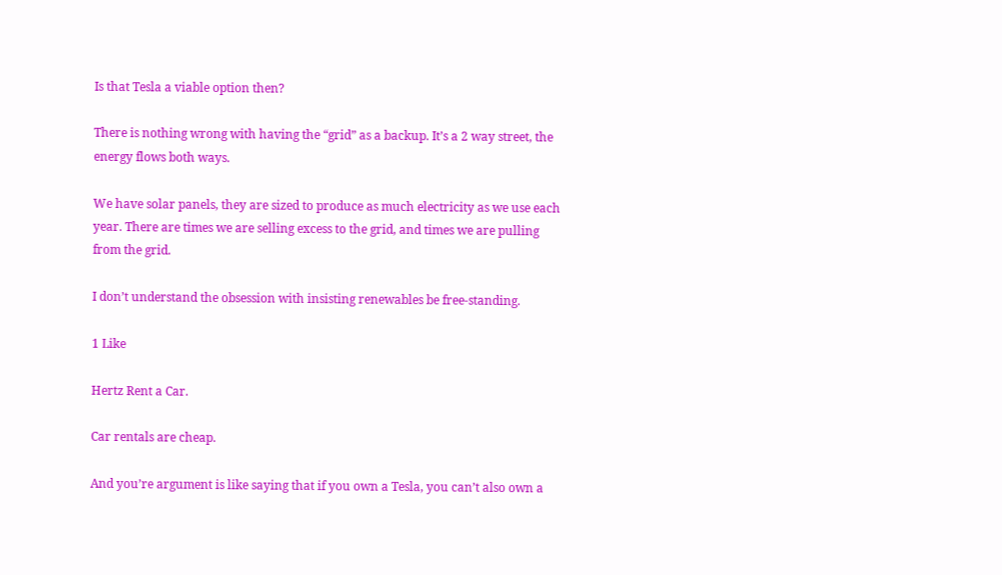Is that Tesla a viable option then?

There is nothing wrong with having the “grid” as a backup. It’s a 2 way street, the energy flows both ways.

We have solar panels, they are sized to produce as much electricity as we use each year. There are times we are selling excess to the grid, and times we are pulling from the grid.

I don’t understand the obsession with insisting renewables be free-standing.

1 Like

Hertz Rent a Car.

Car rentals are cheap.

And you’re argument is like saying that if you own a Tesla, you can’t also own a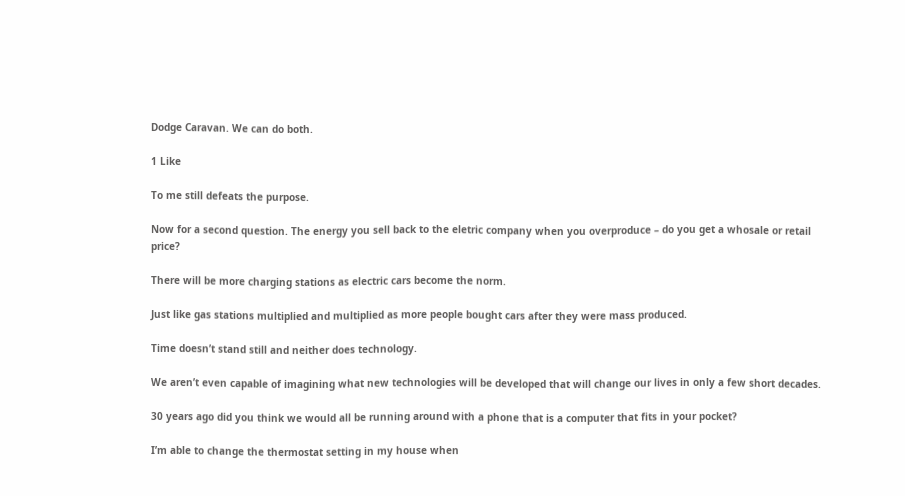Dodge Caravan. We can do both.

1 Like

To me still defeats the purpose.

Now for a second question. The energy you sell back to the eletric company when you overproduce – do you get a whosale or retail price?

There will be more charging stations as electric cars become the norm.

Just like gas stations multiplied and multiplied as more people bought cars after they were mass produced.

Time doesn’t stand still and neither does technology.

We aren’t even capable of imagining what new technologies will be developed that will change our lives in only a few short decades.

30 years ago did you think we would all be running around with a phone that is a computer that fits in your pocket?

I’m able to change the thermostat setting in my house when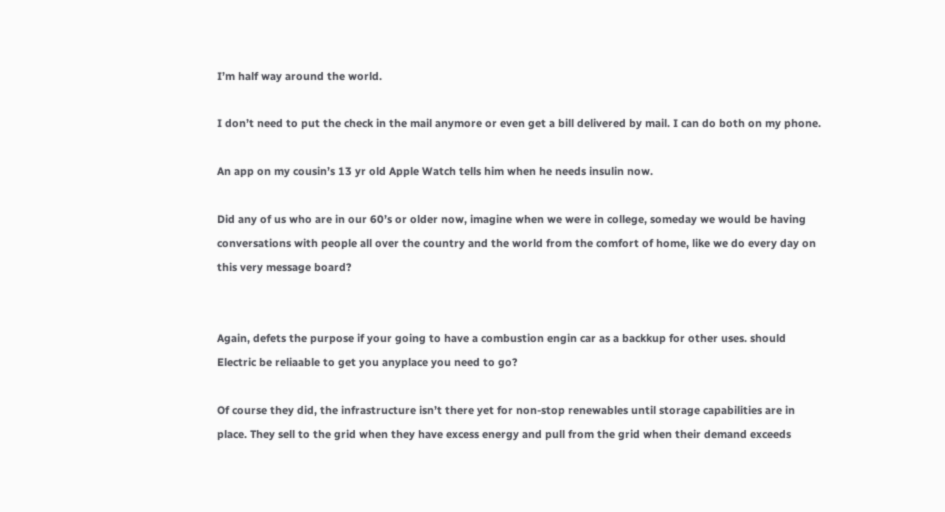I’m half way around the world.

I don’t need to put the check in the mail anymore or even get a bill delivered by mail. I can do both on my phone.

An app on my cousin’s 13 yr old Apple Watch tells him when he needs insulin now.

Did any of us who are in our 60’s or older now, imagine when we were in college, someday we would be having conversations with people all over the country and the world from the comfort of home, like we do every day on this very message board?


Again, defets the purpose if your going to have a combustion engin car as a backkup for other uses. should Electric be reliaable to get you anyplace you need to go?

Of course they did, the infrastructure isn’t there yet for non-stop renewables until storage capabilities are in place. They sell to the grid when they have excess energy and pull from the grid when their demand exceeds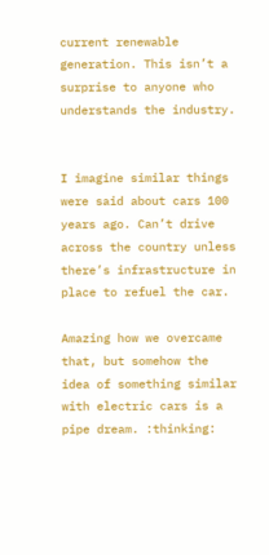current renewable generation. This isn’t a surprise to anyone who understands the industry.


I imagine similar things were said about cars 100 years ago. Can’t drive across the country unless there’s infrastructure in place to refuel the car.

Amazing how we overcame that, but somehow the idea of something similar with electric cars is a pipe dream. :thinking: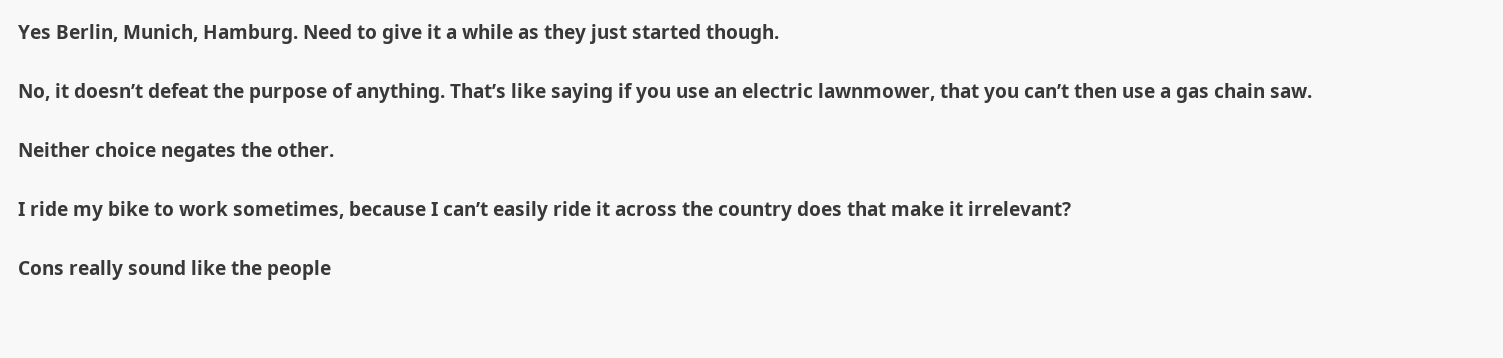Yes Berlin, Munich, Hamburg. Need to give it a while as they just started though.

No, it doesn’t defeat the purpose of anything. That’s like saying if you use an electric lawnmower, that you can’t then use a gas chain saw.

Neither choice negates the other.

I ride my bike to work sometimes, because I can’t easily ride it across the country does that make it irrelevant?

Cons really sound like the people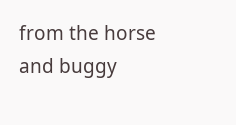from the horse and buggy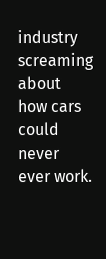industry screaming about how cars could never ever work.